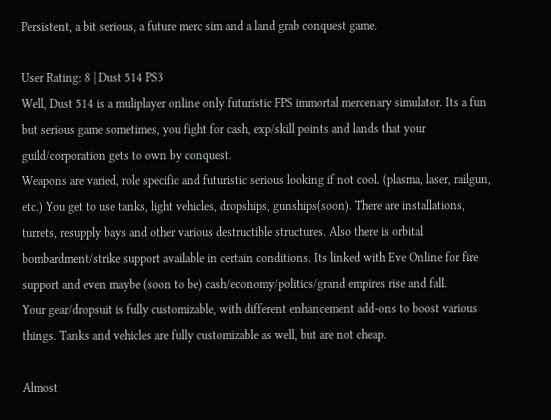Persistent, a bit serious, a future merc sim and a land grab conquest game.

User Rating: 8 | Dust 514 PS3
Well, Dust 514 is a muliplayer online only futuristic FPS immortal mercenary simulator. Its a fun but serious game sometimes, you fight for cash, exp/skill points and lands that your guild/corporation gets to own by conquest.
Weapons are varied, role specific and futuristic serious looking if not cool. (plasma, laser, railgun, etc.) You get to use tanks, light vehicles, dropships, gunships(soon). There are installations, turrets, resupply bays and other various destructible structures. Also there is orbital bombardment/strike support available in certain conditions. Its linked with Eve Online for fire support and even maybe (soon to be) cash/economy/politics/grand empires rise and fall.
Your gear/dropsuit is fully customizable, with different enhancement add-ons to boost various things. Tanks and vehicles are fully customizable as well, but are not cheap.

Almost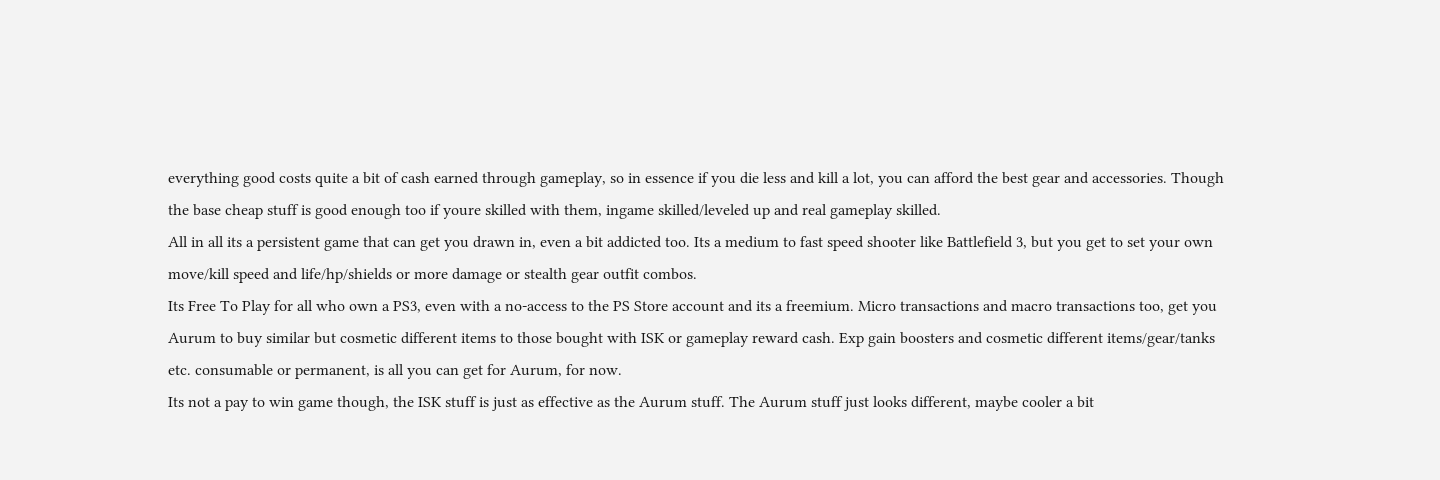everything good costs quite a bit of cash earned through gameplay, so in essence if you die less and kill a lot, you can afford the best gear and accessories. Though the base cheap stuff is good enough too if youre skilled with them, ingame skilled/leveled up and real gameplay skilled.
All in all its a persistent game that can get you drawn in, even a bit addicted too. Its a medium to fast speed shooter like Battlefield 3, but you get to set your own move/kill speed and life/hp/shields or more damage or stealth gear outfit combos.
Its Free To Play for all who own a PS3, even with a no-access to the PS Store account and its a freemium. Micro transactions and macro transactions too, get you Aurum to buy similar but cosmetic different items to those bought with ISK or gameplay reward cash. Exp gain boosters and cosmetic different items/gear/tanks etc. consumable or permanent, is all you can get for Aurum, for now.
Its not a pay to win game though, the ISK stuff is just as effective as the Aurum stuff. The Aurum stuff just looks different, maybe cooler a bit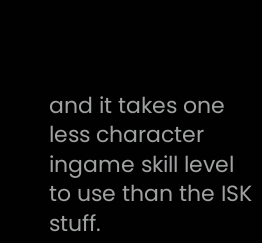and it takes one less character ingame skill level to use than the ISK stuff.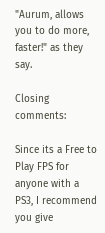"Aurum, allows you to do more, faster!" as they say.

Closing comments:

Since its a Free to Play FPS for anyone with a PS3, I recommend you give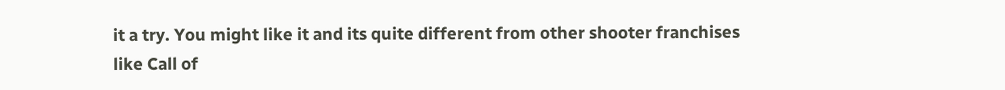it a try. You might like it and its quite different from other shooter franchises like Call of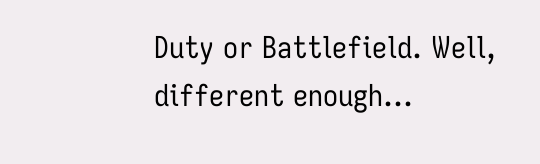Duty or Battlefield. Well, different enough...